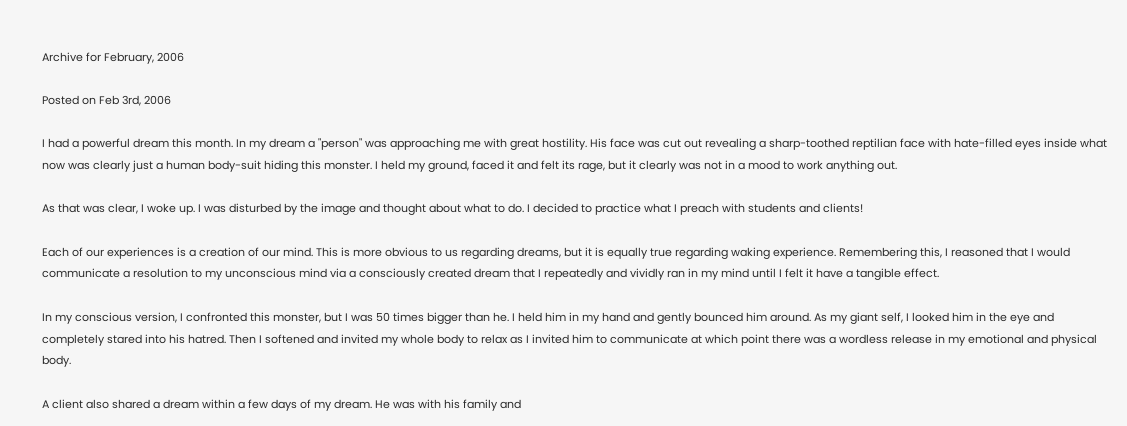Archive for February, 2006

Posted on Feb 3rd, 2006

I had a powerful dream this month. In my dream a "person" was approaching me with great hostility. His face was cut out revealing a sharp-toothed reptilian face with hate-filled eyes inside what now was clearly just a human body-suit hiding this monster. I held my ground, faced it and felt its rage, but it clearly was not in a mood to work anything out.

As that was clear, I woke up. I was disturbed by the image and thought about what to do. I decided to practice what I preach with students and clients!

Each of our experiences is a creation of our mind. This is more obvious to us regarding dreams, but it is equally true regarding waking experience. Remembering this, I reasoned that I would communicate a resolution to my unconscious mind via a consciously created dream that I repeatedly and vividly ran in my mind until I felt it have a tangible effect.

In my conscious version, I confronted this monster, but I was 50 times bigger than he. I held him in my hand and gently bounced him around. As my giant self, I looked him in the eye and completely stared into his hatred. Then I softened and invited my whole body to relax as I invited him to communicate at which point there was a wordless release in my emotional and physical body.

A client also shared a dream within a few days of my dream. He was with his family and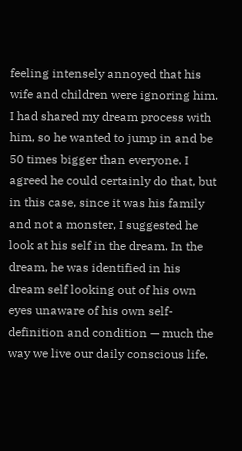feeling intensely annoyed that his wife and children were ignoring him. I had shared my dream process with him, so he wanted to jump in and be 50 times bigger than everyone. I agreed he could certainly do that, but in this case, since it was his family and not a monster, I suggested he look at his self in the dream. In the dream, he was identified in his dream self looking out of his own eyes unaware of his own self-definition and condition — much the way we live our daily conscious life.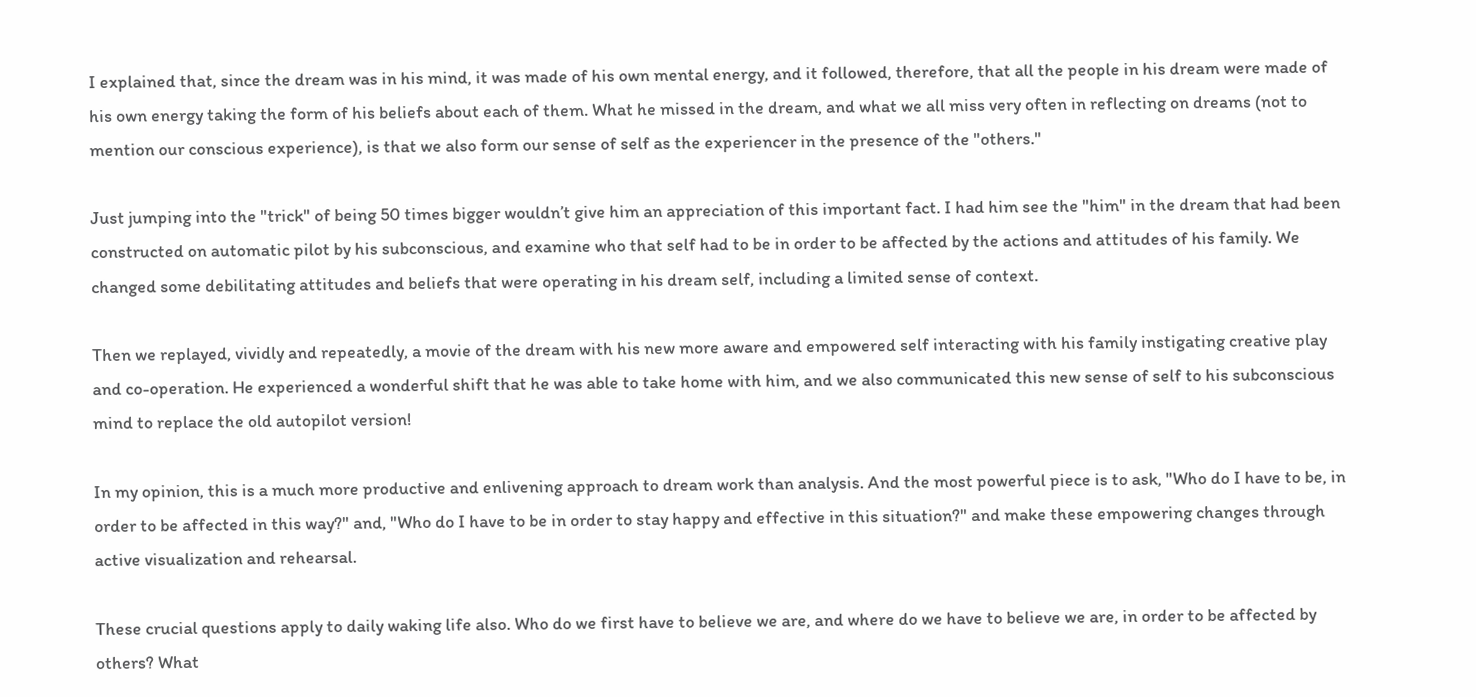I explained that, since the dream was in his mind, it was made of his own mental energy, and it followed, therefore, that all the people in his dream were made of his own energy taking the form of his beliefs about each of them. What he missed in the dream, and what we all miss very often in reflecting on dreams (not to mention our conscious experience), is that we also form our sense of self as the experiencer in the presence of the "others."

Just jumping into the "trick" of being 50 times bigger wouldn’t give him an appreciation of this important fact. I had him see the "him" in the dream that had been constructed on automatic pilot by his subconscious, and examine who that self had to be in order to be affected by the actions and attitudes of his family. We changed some debilitating attitudes and beliefs that were operating in his dream self, including a limited sense of context.

Then we replayed, vividly and repeatedly, a movie of the dream with his new more aware and empowered self interacting with his family instigating creative play and co-operation. He experienced a wonderful shift that he was able to take home with him, and we also communicated this new sense of self to his subconscious mind to replace the old autopilot version!

In my opinion, this is a much more productive and enlivening approach to dream work than analysis. And the most powerful piece is to ask, "Who do I have to be, in order to be affected in this way?" and, "Who do I have to be in order to stay happy and effective in this situation?" and make these empowering changes through active visualization and rehearsal.

These crucial questions apply to daily waking life also. Who do we first have to believe we are, and where do we have to believe we are, in order to be affected by others? What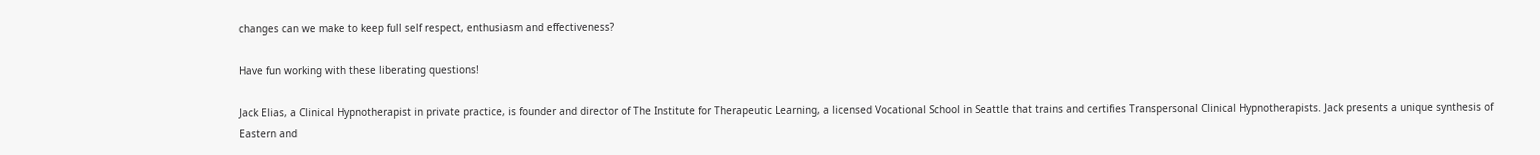changes can we make to keep full self respect, enthusiasm and effectiveness?

Have fun working with these liberating questions!

Jack Elias, a Clinical Hypnotherapist in private practice, is founder and director of The Institute for Therapeutic Learning, a licensed Vocational School in Seattle that trains and certifies Transpersonal Clinical Hypnotherapists. Jack presents a unique synthesis of Eastern and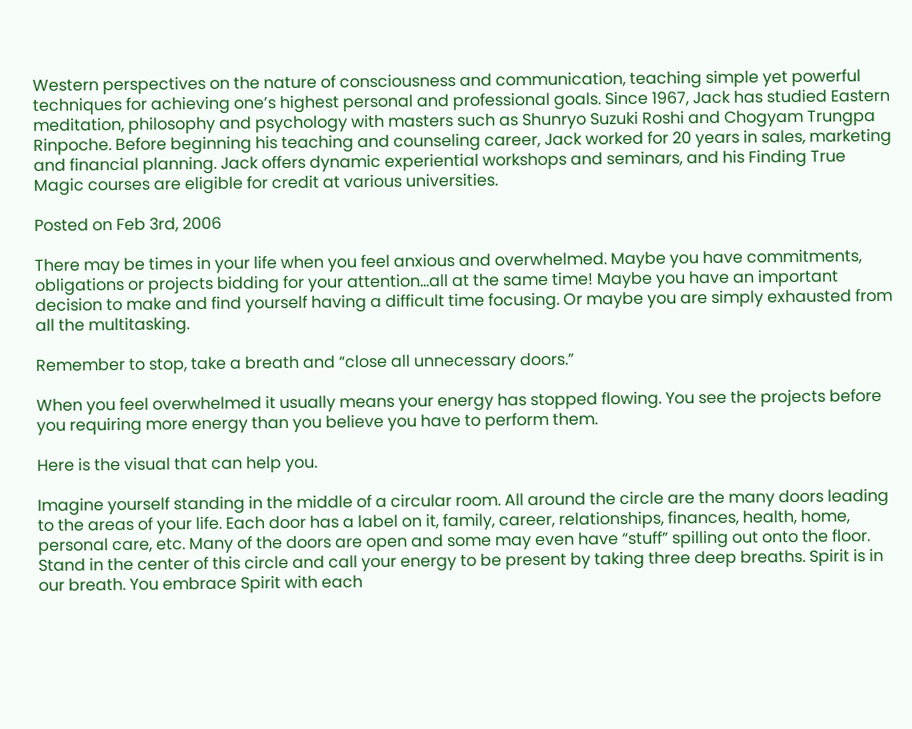Western perspectives on the nature of consciousness and communication, teaching simple yet powerful techniques for achieving one’s highest personal and professional goals. Since 1967, Jack has studied Eastern meditation, philosophy and psychology with masters such as Shunryo Suzuki Roshi and Chogyam Trungpa Rinpoche. Before beginning his teaching and counseling career, Jack worked for 20 years in sales, marketing and financial planning. Jack offers dynamic experiential workshops and seminars, and his Finding True Magic courses are eligible for credit at various universities.

Posted on Feb 3rd, 2006

There may be times in your life when you feel anxious and overwhelmed. Maybe you have commitments, obligations or projects bidding for your attention…all at the same time! Maybe you have an important decision to make and find yourself having a difficult time focusing. Or maybe you are simply exhausted from all the multitasking.

Remember to stop, take a breath and “close all unnecessary doors.”

When you feel overwhelmed it usually means your energy has stopped flowing. You see the projects before you requiring more energy than you believe you have to perform them.

Here is the visual that can help you.

Imagine yourself standing in the middle of a circular room. All around the circle are the many doors leading to the areas of your life. Each door has a label on it, family, career, relationships, finances, health, home, personal care, etc. Many of the doors are open and some may even have “stuff” spilling out onto the floor. Stand in the center of this circle and call your energy to be present by taking three deep breaths. Spirit is in our breath. You embrace Spirit with each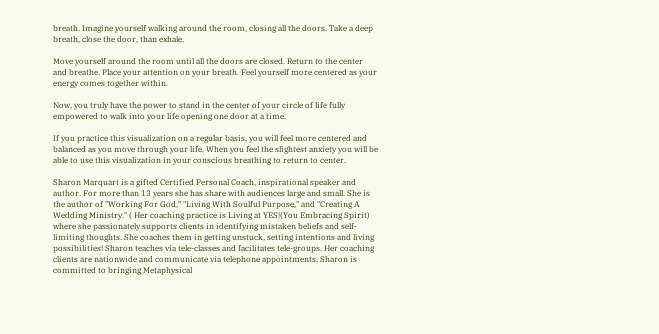breath. Imagine yourself walking around the room, closing all the doors. Take a deep breath, close the door, than exhale.

Move yourself around the room until all the doors are closed. Return to the center and breathe. Place your attention on your breath. Feel yourself more centered as your energy comes together within.

Now, you truly have the power to stand in the center of your circle of life fully empowered to walk into your life opening one door at a time.

If you practice this visualization on a regular basis, you will feel more centered and balanced as you move through your life. When you feel the slightest anxiety you will be able to use this visualization in your conscious breathing to return to center.

Sharon Marquart is a gifted Certified Personal Coach, inspirational speaker and author. For more than 13 years she has share with audiences large and small. She is the author of "Working For God," "Living With Soulful Purpose," and "Creating A Wedding Ministry." ( Her coaching practice is Living at YES!(You Embracing Spirit) where she passionately supports clients in identifying mistaken beliefs and self-limiting thoughts. She coaches them in getting unstuck, setting intentions and living possibilities! Sharon teaches via tele-classes and facilitates tele-groups. Her coaching clients are nationwide and communicate via telephone appointments. Sharon is committed to bringing Metaphysical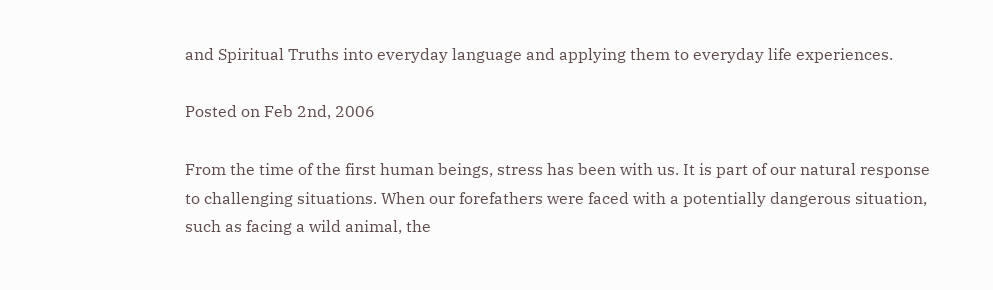and Spiritual Truths into everyday language and applying them to everyday life experiences.

Posted on Feb 2nd, 2006

From the time of the first human beings, stress has been with us. It is part of our natural response to challenging situations. When our forefathers were faced with a potentially dangerous situation, such as facing a wild animal, the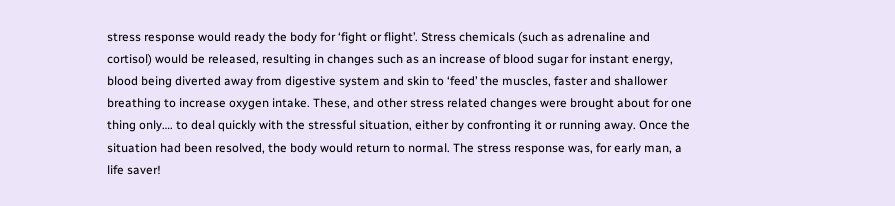stress response would ready the body for ‘fight or flight’. Stress chemicals (such as adrenaline and cortisol) would be released, resulting in changes such as an increase of blood sugar for instant energy, blood being diverted away from digestive system and skin to ‘feed’ the muscles, faster and shallower breathing to increase oxygen intake. These, and other stress related changes were brought about for one thing only…. to deal quickly with the stressful situation, either by confronting it or running away. Once the situation had been resolved, the body would return to normal. The stress response was, for early man, a life saver!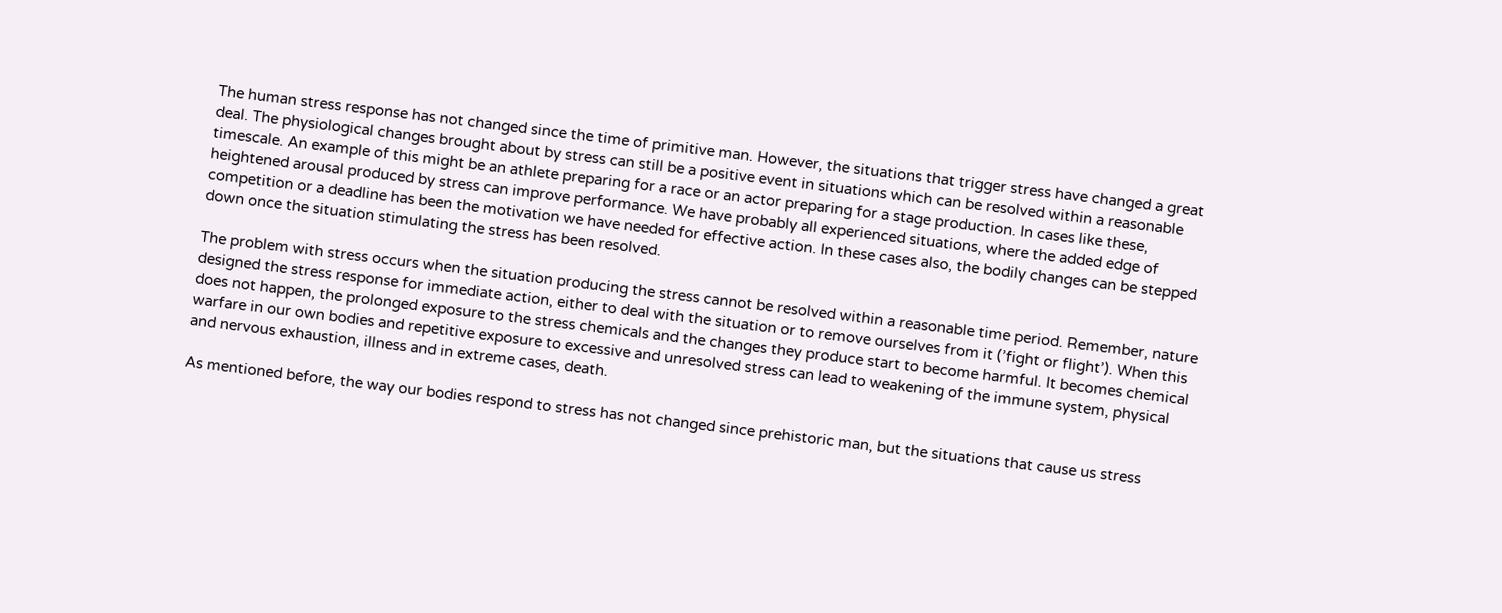The human stress response has not changed since the time of primitive man. However, the situations that trigger stress have changed a great deal. The physiological changes brought about by stress can still be a positive event in situations which can be resolved within a reasonable timescale. An example of this might be an athlete preparing for a race or an actor preparing for a stage production. In cases like these, heightened arousal produced by stress can improve performance. We have probably all experienced situations, where the added edge of competition or a deadline has been the motivation we have needed for effective action. In these cases also, the bodily changes can be stepped down once the situation stimulating the stress has been resolved.

The problem with stress occurs when the situation producing the stress cannot be resolved within a reasonable time period. Remember, nature designed the stress response for immediate action, either to deal with the situation or to remove ourselves from it (’fight or flight’). When this does not happen, the prolonged exposure to the stress chemicals and the changes they produce start to become harmful. It becomes chemical warfare in our own bodies and repetitive exposure to excessive and unresolved stress can lead to weakening of the immune system, physical and nervous exhaustion, illness and in extreme cases, death.

As mentioned before, the way our bodies respond to stress has not changed since prehistoric man, but the situations that cause us stress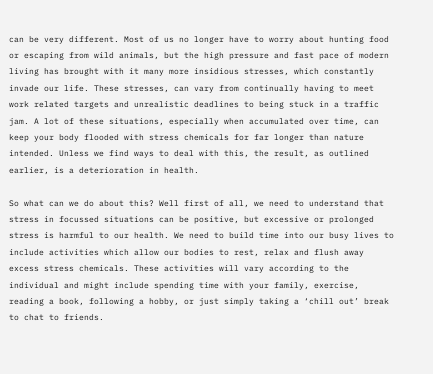can be very different. Most of us no longer have to worry about hunting food or escaping from wild animals, but the high pressure and fast pace of modern living has brought with it many more insidious stresses, which constantly invade our life. These stresses, can vary from continually having to meet work related targets and unrealistic deadlines to being stuck in a traffic jam. A lot of these situations, especially when accumulated over time, can keep your body flooded with stress chemicals for far longer than nature intended. Unless we find ways to deal with this, the result, as outlined earlier, is a deterioration in health.

So what can we do about this? Well first of all, we need to understand that stress in focussed situations can be positive, but excessive or prolonged stress is harmful to our health. We need to build time into our busy lives to include activities which allow our bodies to rest, relax and flush away excess stress chemicals. These activities will vary according to the individual and might include spending time with your family, exercise, reading a book, following a hobby, or just simply taking a ‘chill out’ break to chat to friends.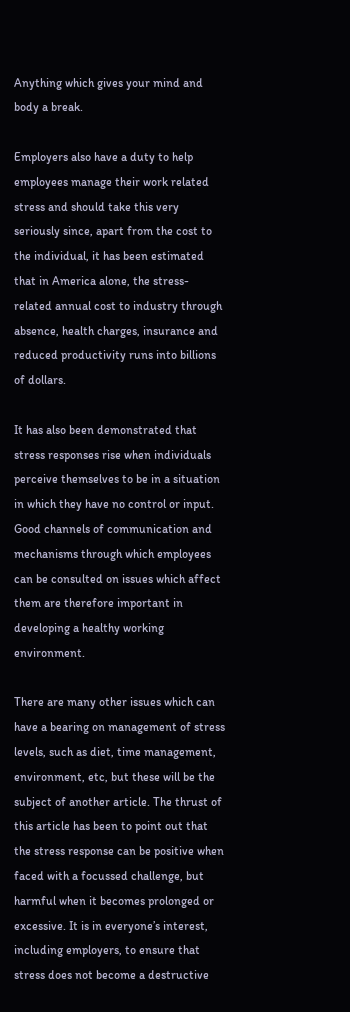Anything which gives your mind and body a break.

Employers also have a duty to help employees manage their work related stress and should take this very seriously since, apart from the cost to the individual, it has been estimated that in America alone, the stress-related annual cost to industry through absence, health charges, insurance and reduced productivity runs into billions of dollars.

It has also been demonstrated that stress responses rise when individuals perceive themselves to be in a situation in which they have no control or input. Good channels of communication and mechanisms through which employees can be consulted on issues which affect them are therefore important in developing a healthy working environment.

There are many other issues which can have a bearing on management of stress levels, such as diet, time management, environment, etc, but these will be the subject of another article. The thrust of this article has been to point out that the stress response can be positive when faced with a focussed challenge, but harmful when it becomes prolonged or excessive. It is in everyone’s interest, including employers, to ensure that stress does not become a destructive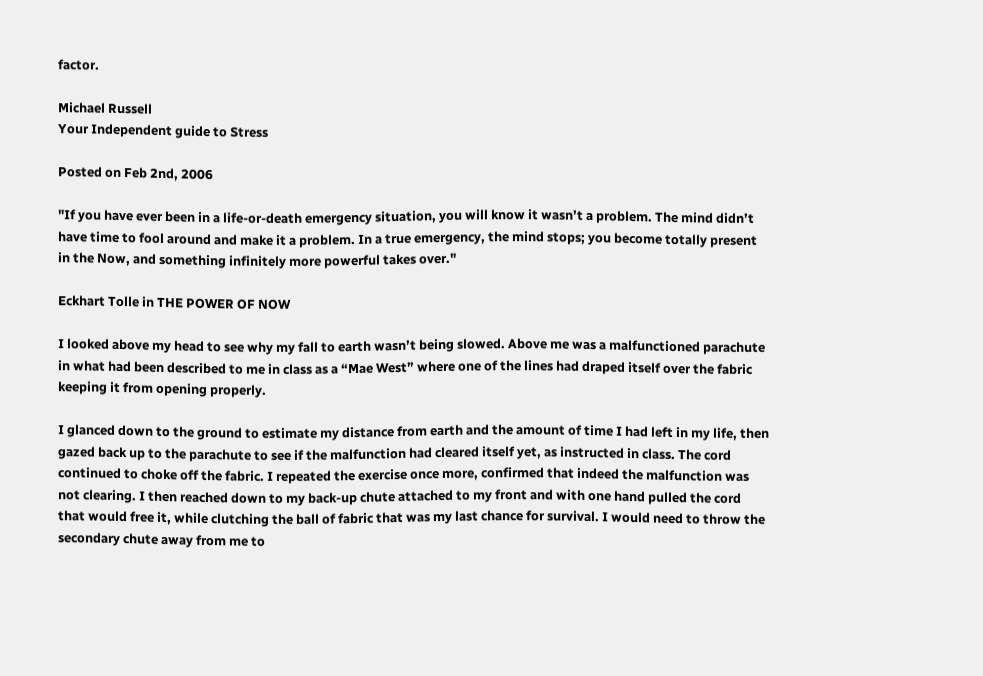factor.

Michael Russell
Your Independent guide to Stress

Posted on Feb 2nd, 2006

"If you have ever been in a life-or-death emergency situation, you will know it wasn’t a problem. The mind didn’t have time to fool around and make it a problem. In a true emergency, the mind stops; you become totally present in the Now, and something infinitely more powerful takes over."

Eckhart Tolle in THE POWER OF NOW

I looked above my head to see why my fall to earth wasn’t being slowed. Above me was a malfunctioned parachute in what had been described to me in class as a “Mae West” where one of the lines had draped itself over the fabric keeping it from opening properly.

I glanced down to the ground to estimate my distance from earth and the amount of time I had left in my life, then gazed back up to the parachute to see if the malfunction had cleared itself yet, as instructed in class. The cord continued to choke off the fabric. I repeated the exercise once more, confirmed that indeed the malfunction was not clearing. I then reached down to my back-up chute attached to my front and with one hand pulled the cord that would free it, while clutching the ball of fabric that was my last chance for survival. I would need to throw the secondary chute away from me to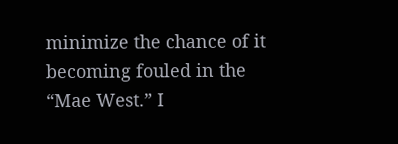minimize the chance of it becoming fouled in the “Mae West.” I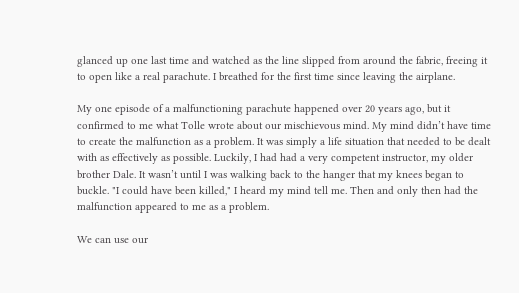glanced up one last time and watched as the line slipped from around the fabric, freeing it to open like a real parachute. I breathed for the first time since leaving the airplane.

My one episode of a malfunctioning parachute happened over 20 years ago, but it confirmed to me what Tolle wrote about our mischievous mind. My mind didn’t have time to create the malfunction as a problem. It was simply a life situation that needed to be dealt with as effectively as possible. Luckily, I had had a very competent instructor, my older brother Dale. It wasn’t until I was walking back to the hanger that my knees began to buckle. "I could have been killed," I heard my mind tell me. Then and only then had the malfunction appeared to me as a problem.

We can use our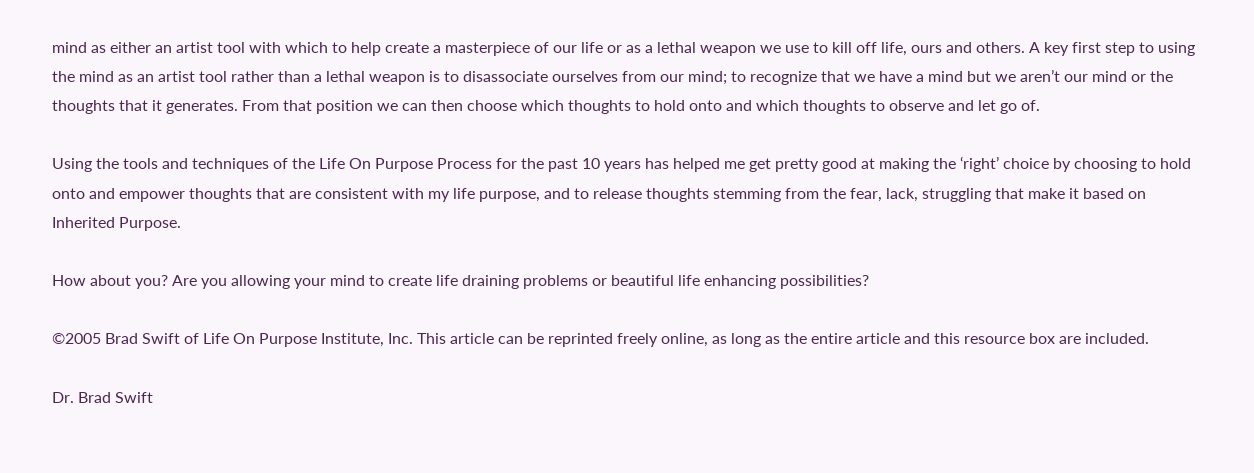mind as either an artist tool with which to help create a masterpiece of our life or as a lethal weapon we use to kill off life, ours and others. A key first step to using the mind as an artist tool rather than a lethal weapon is to disassociate ourselves from our mind; to recognize that we have a mind but we aren’t our mind or the thoughts that it generates. From that position we can then choose which thoughts to hold onto and which thoughts to observe and let go of.

Using the tools and techniques of the Life On Purpose Process for the past 10 years has helped me get pretty good at making the ‘right’ choice by choosing to hold onto and empower thoughts that are consistent with my life purpose, and to release thoughts stemming from the fear, lack, struggling that make it based on Inherited Purpose.

How about you? Are you allowing your mind to create life draining problems or beautiful life enhancing possibilities?

©2005 Brad Swift of Life On Purpose Institute, Inc. This article can be reprinted freely online, as long as the entire article and this resource box are included.

Dr. Brad Swift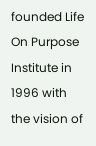founded Life On Purpose Institute in 1996 with the vision of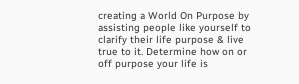creating a World On Purpose by assisting people like yourself to clarify their life purpose & live true to it. Determine how on or off purpose your life is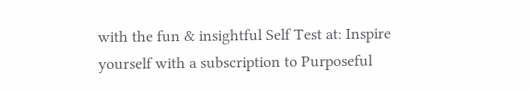with the fun & insightful Self Test at: Inspire yourself with a subscription to Purposeful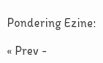Pondering Ezine:

« Prev -